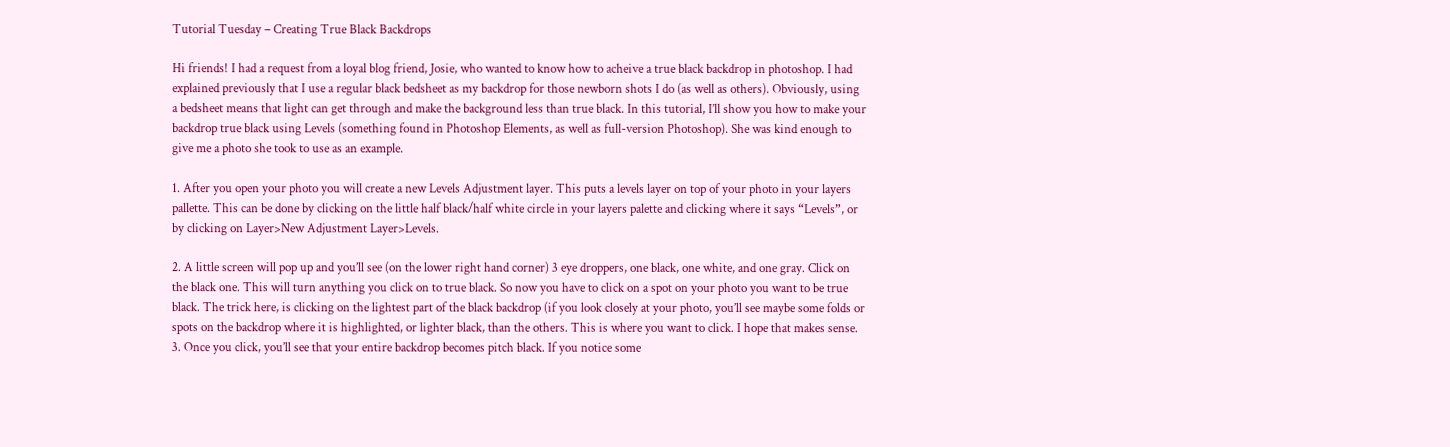Tutorial Tuesday – Creating True Black Backdrops

Hi friends! I had a request from a loyal blog friend, Josie, who wanted to know how to acheive a true black backdrop in photoshop. I had explained previously that I use a regular black bedsheet as my backdrop for those newborn shots I do (as well as others). Obviously, using a bedsheet means that light can get through and make the background less than true black. In this tutorial, I’ll show you how to make your backdrop true black using Levels (something found in Photoshop Elements, as well as full-version Photoshop). She was kind enough to give me a photo she took to use as an example.

1. After you open your photo you will create a new Levels Adjustment layer. This puts a levels layer on top of your photo in your layers pallette. This can be done by clicking on the little half black/half white circle in your layers palette and clicking where it says “Levels”, or by clicking on Layer>New Adjustment Layer>Levels.

2. A little screen will pop up and you’ll see (on the lower right hand corner) 3 eye droppers, one black, one white, and one gray. Click on the black one. This will turn anything you click on to true black. So now you have to click on a spot on your photo you want to be true black. The trick here, is clicking on the lightest part of the black backdrop (if you look closely at your photo, you’ll see maybe some folds or spots on the backdrop where it is highlighted, or lighter black, than the others. This is where you want to click. I hope that makes sense.
3. Once you click, you’ll see that your entire backdrop becomes pitch black. If you notice some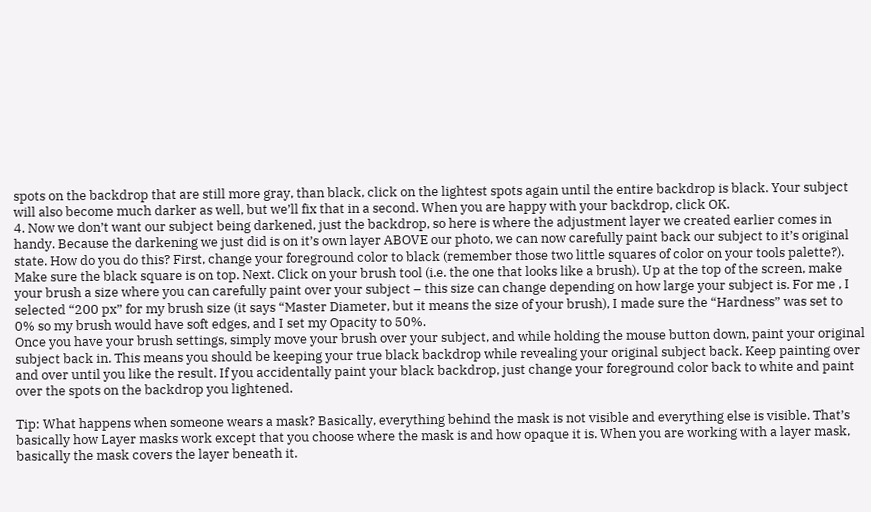spots on the backdrop that are still more gray, than black, click on the lightest spots again until the entire backdrop is black. Your subject will also become much darker as well, but we’ll fix that in a second. When you are happy with your backdrop, click OK.
4. Now we don’t want our subject being darkened, just the backdrop, so here is where the adjustment layer we created earlier comes in handy. Because the darkening we just did is on it’s own layer ABOVE our photo, we can now carefully paint back our subject to it’s original state. How do you do this? First, change your foreground color to black (remember those two little squares of color on your tools palette?). Make sure the black square is on top. Next. Click on your brush tool (i.e. the one that looks like a brush). Up at the top of the screen, make your brush a size where you can carefully paint over your subject – this size can change depending on how large your subject is. For me , I selected “200 px” for my brush size (it says “Master Diameter, but it means the size of your brush), I made sure the “Hardness” was set to 0% so my brush would have soft edges, and I set my Opacity to 50%.
Once you have your brush settings, simply move your brush over your subject, and while holding the mouse button down, paint your original subject back in. This means you should be keeping your true black backdrop while revealing your original subject back. Keep painting over and over until you like the result. If you accidentally paint your black backdrop, just change your foreground color back to white and paint over the spots on the backdrop you lightened.

Tip: What happens when someone wears a mask? Basically, everything behind the mask is not visible and everything else is visible. That’s basically how Layer masks work except that you choose where the mask is and how opaque it is. When you are working with a layer mask, basically the mask covers the layer beneath it.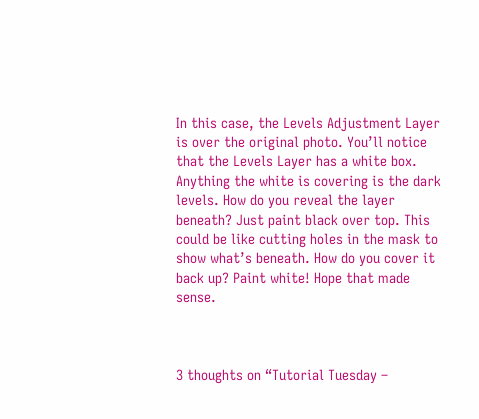In this case, the Levels Adjustment Layer is over the original photo. You’ll notice that the Levels Layer has a white box. Anything the white is covering is the dark levels. How do you reveal the layer beneath? Just paint black over top. This could be like cutting holes in the mask to show what’s beneath. How do you cover it back up? Paint white! Hope that made sense.



3 thoughts on “Tutorial Tuesday –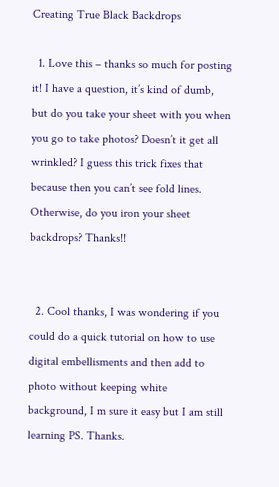Creating True Black Backdrops

  1. Love this – thanks so much for posting it! I have a question, it’s kind of dumb, but do you take your sheet with you when you go to take photos? Doesn’t it get all wrinkled? I guess this trick fixes that because then you can’t see fold lines. Otherwise, do you iron your sheet backdrops? Thanks!!


  2. Cool thanks, I was wondering if you could do a quick tutorial on how to use digital embellisments and then add to photo without keeping white background, I m sure it easy but I am still learning PS. Thanks.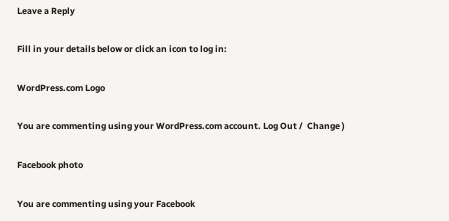Leave a Reply

Fill in your details below or click an icon to log in:

WordPress.com Logo

You are commenting using your WordPress.com account. Log Out /  Change )

Facebook photo

You are commenting using your Facebook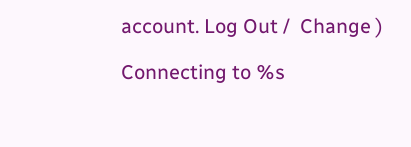account. Log Out /  Change )

Connecting to %s